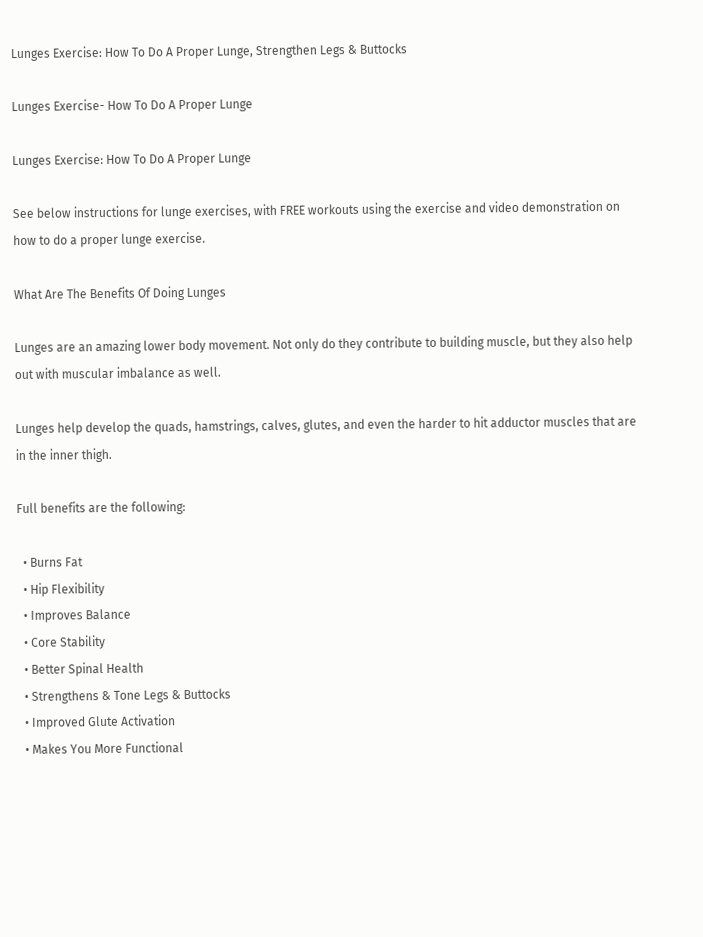Lunges Exercise: How To Do A Proper Lunge, Strengthen Legs & Buttocks

Lunges Exercise- How To Do A Proper Lunge

Lunges Exercise: How To Do A Proper Lunge

See below instructions for lunge exercises, with FREE workouts using the exercise and video demonstration on how to do a proper lunge exercise.

What Are The Benefits Of Doing Lunges

Lunges are an amazing lower body movement. Not only do they contribute to building muscle, but they also help out with muscular imbalance as well.

Lunges help develop the quads, hamstrings, calves, glutes, and even the harder to hit adductor muscles that are in the inner thigh.

Full benefits are the following:

  • Burns Fat
  • Hip Flexibility
  • Improves Balance
  • Core Stability
  • Better Spinal Health
  • Strengthens & Tone Legs & Buttocks
  • Improved Glute Activation
  • Makes You More Functional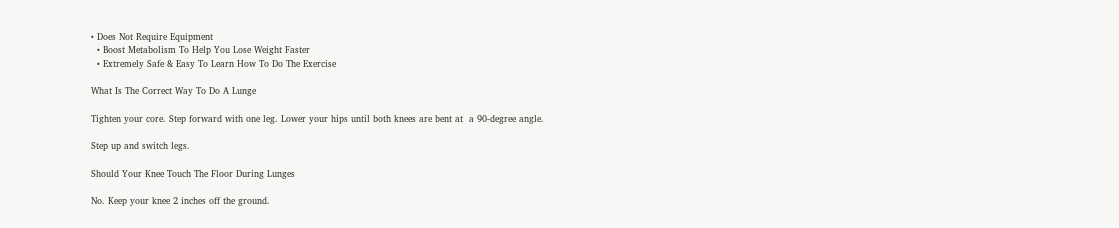• Does Not Require Equipment
  • Boost Metabolism To Help You Lose Weight Faster
  • Extremely Safe & Easy To Learn How To Do The Exercise

What Is The Correct Way To Do A Lunge

Tighten your core. Step forward with one leg. Lower your hips until both knees are bent at  a 90-degree angle.

Step up and switch legs.

Should Your Knee Touch The Floor During Lunges

No. Keep your knee 2 inches off the ground.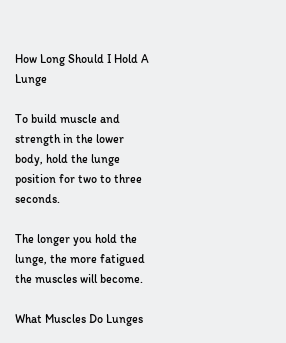How Long Should I Hold A Lunge

To build muscle and strength in the lower body, hold the lunge position for two to three seconds.

The longer you hold the lunge, the more fatigued the muscles will become.

What Muscles Do Lunges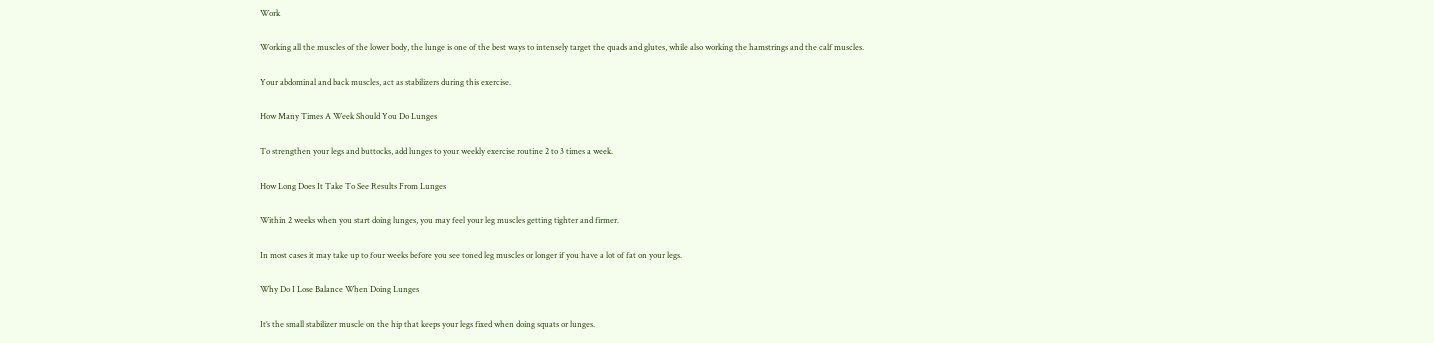Work

Working all the muscles of the lower body, the lunge is one of the best ways to intensely target the quads and glutes, while also working the hamstrings and the calf muscles.

Your abdominal and back muscles, act as stabilizers during this exercise.

How Many Times A Week Should You Do Lunges

To strengthen your legs and buttocks, add lunges to your weekly exercise routine 2 to 3 times a week.

How Long Does It Take To See Results From Lunges

Within 2 weeks when you start doing lunges, you may feel your leg muscles getting tighter and firmer.

In most cases it may take up to four weeks before you see toned leg muscles or longer if you have a lot of fat on your legs.

Why Do I Lose Balance When Doing Lunges

It’s the small stabilizer muscle on the hip that keeps your legs fixed when doing squats or lunges.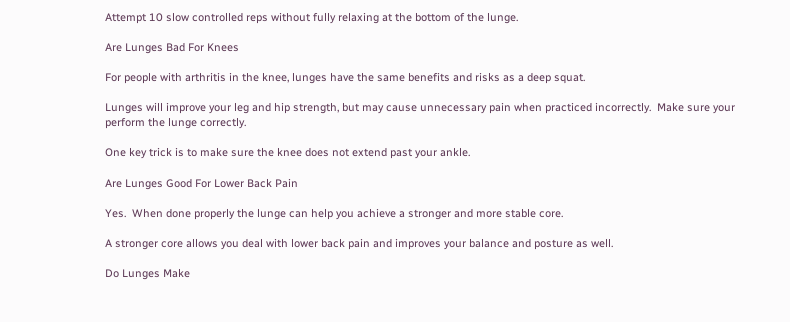Attempt 10 slow controlled reps without fully relaxing at the bottom of the lunge.

Are Lunges Bad For Knees

For people with arthritis in the knee, lunges have the same benefits and risks as a deep squat.

Lunges will improve your leg and hip strength, but may cause unnecessary pain when practiced incorrectly.  Make sure your perform the lunge correctly.

One key trick is to make sure the knee does not extend past your ankle.

Are Lunges Good For Lower Back Pain

Yes.  When done properly the lunge can help you achieve a stronger and more stable core.

A stronger core allows you deal with lower back pain and improves your balance and posture as well.

Do Lunges Make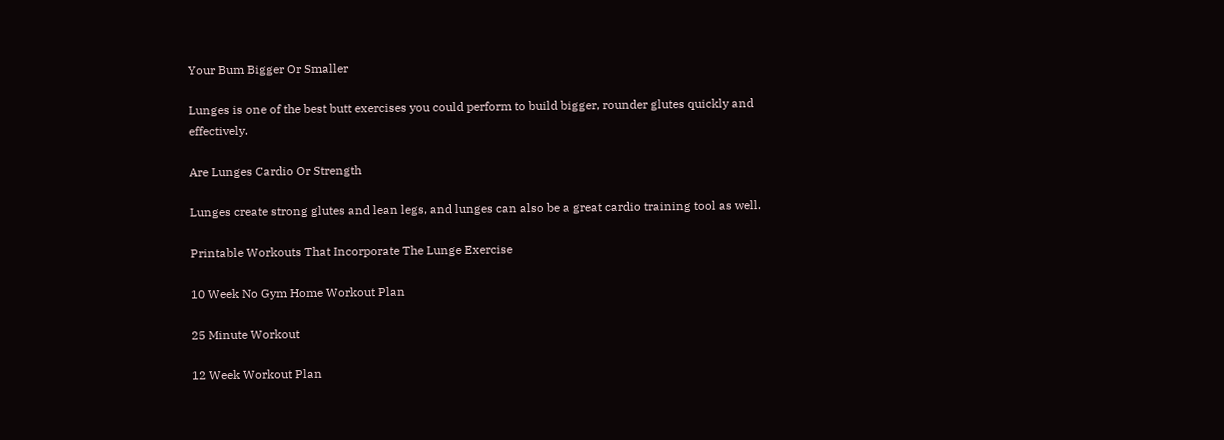Your Bum Bigger Or Smaller

Lunges is one of the best butt exercises you could perform to build bigger, rounder glutes quickly and effectively.

Are Lunges Cardio Or Strength

Lunges create strong glutes and lean legs, and lunges can also be a great cardio training tool as well.

Printable Workouts That Incorporate The Lunge Exercise

10 Week No Gym Home Workout Plan

25 Minute Workout

12 Week Workout Plan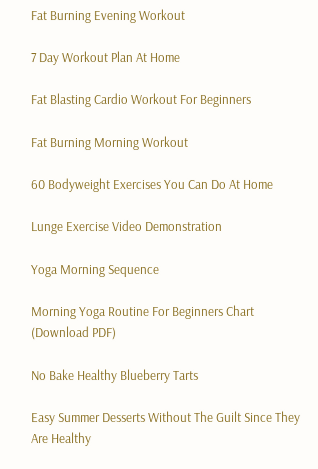Fat Burning Evening Workout

7 Day Workout Plan At Home

Fat Blasting Cardio Workout For Beginners

Fat Burning Morning Workout

60 Bodyweight Exercises You Can Do At Home

Lunge Exercise Video Demonstration

Yoga Morning Sequence

Morning Yoga Routine For Beginners Chart (Download PDF)

No Bake Healthy Blueberry Tarts

Easy Summer Desserts Without The Guilt Since They Are Healthy